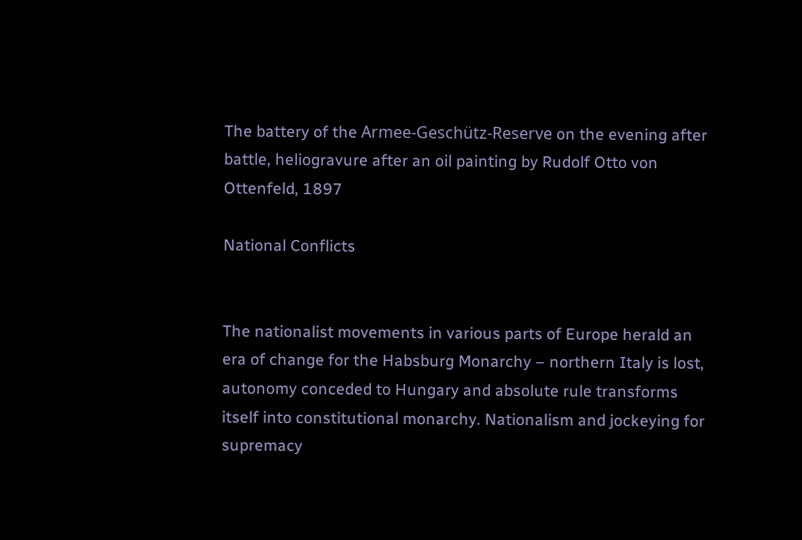The battery of the Armee-Geschütz-Reserve on the evening after battle, heliogravure after an oil painting by Rudolf Otto von Ottenfeld, 1897

National Conflicts


The nationalist movements in various parts of Europe herald an era of change for the Habsburg Monarchy – northern Italy is lost, autonomy conceded to Hungary and absolute rule transforms itself into constitutional monarchy. Nationalism and jockeying for supremacy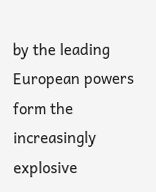by the leading European powers form the increasingly explosive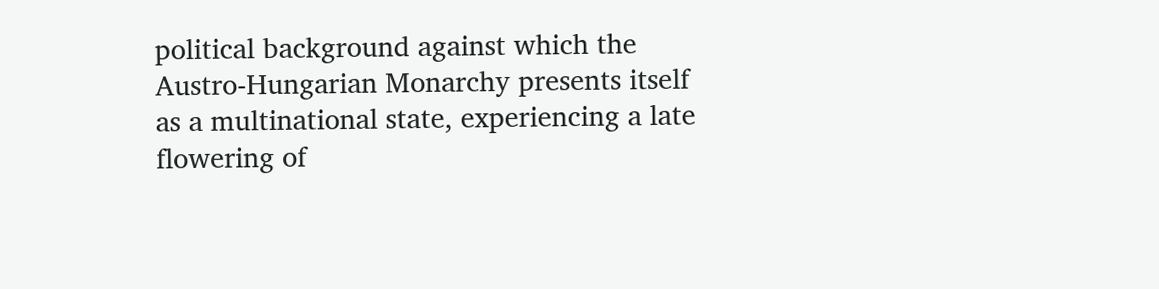political background against which the Austro-Hungarian Monarchy presents itself as a multinational state, experiencing a late flowering of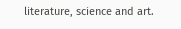literature, science and art.